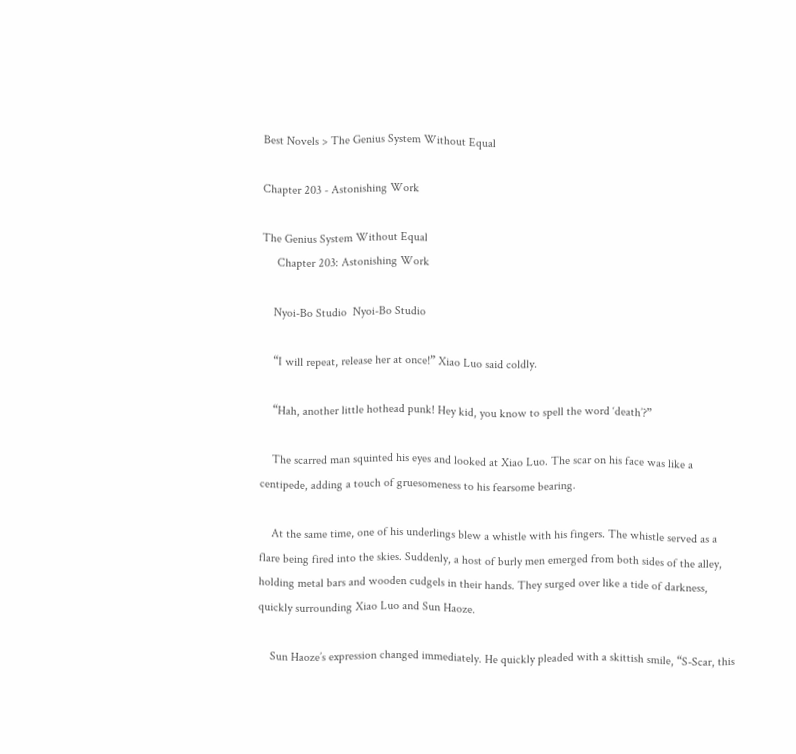Best Novels > The Genius System Without Equal

Chapter 203 - Astonishing Work

The Genius System Without Equal
     Chapter 203: Astonishing Work

    Nyoi-Bo Studio  Nyoi-Bo Studio

    “I will repeat, release her at once!” Xiao Luo said coldly.

    “Hah, another little hothead punk! Hey kid, you know to spell the word ‘death’?”

    The scarred man squinted his eyes and looked at Xiao Luo. The scar on his face was like a centipede, adding a touch of gruesomeness to his fearsome bearing.

    At the same time, one of his underlings blew a whistle with his fingers. The whistle served as a flare being fired into the skies. Suddenly, a host of burly men emerged from both sides of the alley, holding metal bars and wooden cudgels in their hands. They surged over like a tide of darkness, quickly surrounding Xiao Luo and Sun Haoze.

    Sun Haoze’s expression changed immediately. He quickly pleaded with a skittish smile, “S-Scar, this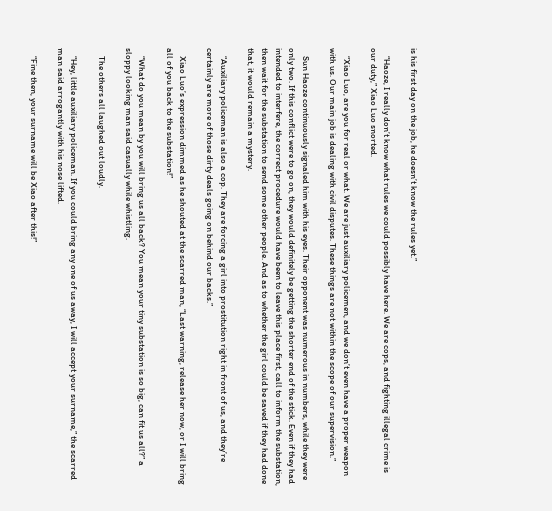is his first day on the job, he doesn’t know the rules yet.”

    “Haoze, I really don’t know what rules we could possibly have here. We are cops, and fighting illegal crime is our duty,” Xiao Luo snorted.

    “Xiao Luo, are you for real or what. We are just auxiliary policemen, and we don’t even have a proper weapon with us. Our main job is dealing with civil disputes. These things are not within the scope of our supervision.”

    Sun Haoze continuously signaled him with his eyes. Their opponent was numerous in numbers, while they were only two. If this conflict were to go on, they would definitely be getting the shorter end of the stick. Even if they had intended to interfere, the correct procedure would have been to leave this place first, call to inform the substation, then wait for the substation to send some other people. And as to whether the girl could be saved if they had done that, it would remain a mystery.

    “Auxiliary policeman is also a cop. They are forcing a girl into prostitution right in front of us, and they’re certainly are more of those dirty deals going on behind our backs.”

    Xiao Luo’s expression dimmed as he shouted at the scarred man, “Last warning, release her now, or I will bring all of you back to the substation!”

    “What do you mean by you will bring us all back? You mean your tiny substation is so big, can fit us all?” a sloppy looking man said casually while whistling.

    The others all laughed out loudly.

    “Hey, little auxiliary policeman. If you could bring any one of us away, I will accept your surname,” the scarred man said arrogantly with his nose lifted.

    “Fine then, your surname will be Xiao after this!”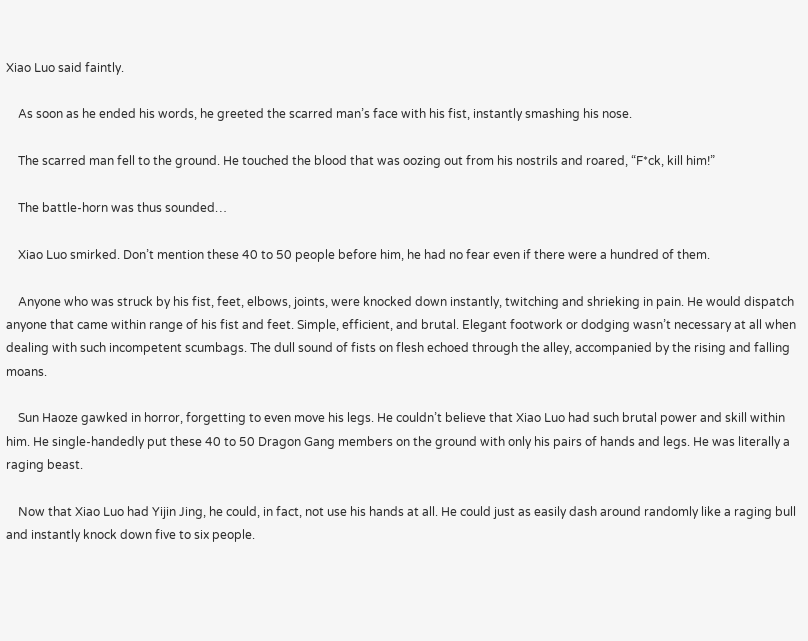Xiao Luo said faintly.

    As soon as he ended his words, he greeted the scarred man’s face with his fist, instantly smashing his nose.

    The scarred man fell to the ground. He touched the blood that was oozing out from his nostrils and roared, “F*ck, kill him!”

    The battle-horn was thus sounded…

    Xiao Luo smirked. Don’t mention these 40 to 50 people before him, he had no fear even if there were a hundred of them.

    Anyone who was struck by his fist, feet, elbows, joints, were knocked down instantly, twitching and shrieking in pain. He would dispatch anyone that came within range of his fist and feet. Simple, efficient, and brutal. Elegant footwork or dodging wasn’t necessary at all when dealing with such incompetent scumbags. The dull sound of fists on flesh echoed through the alley, accompanied by the rising and falling moans.

    Sun Haoze gawked in horror, forgetting to even move his legs. He couldn’t believe that Xiao Luo had such brutal power and skill within him. He single-handedly put these 40 to 50 Dragon Gang members on the ground with only his pairs of hands and legs. He was literally a raging beast.

    Now that Xiao Luo had Yijin Jing, he could, in fact, not use his hands at all. He could just as easily dash around randomly like a raging bull and instantly knock down five to six people.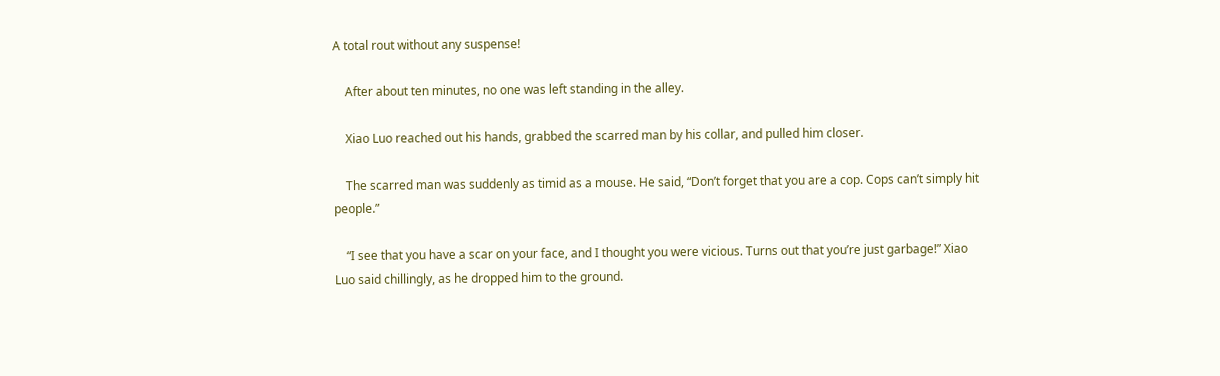A total rout without any suspense!

    After about ten minutes, no one was left standing in the alley.

    Xiao Luo reached out his hands, grabbed the scarred man by his collar, and pulled him closer.

    The scarred man was suddenly as timid as a mouse. He said, “Don’t forget that you are a cop. Cops can’t simply hit people.”

    “I see that you have a scar on your face, and I thought you were vicious. Turns out that you’re just garbage!” Xiao Luo said chillingly, as he dropped him to the ground.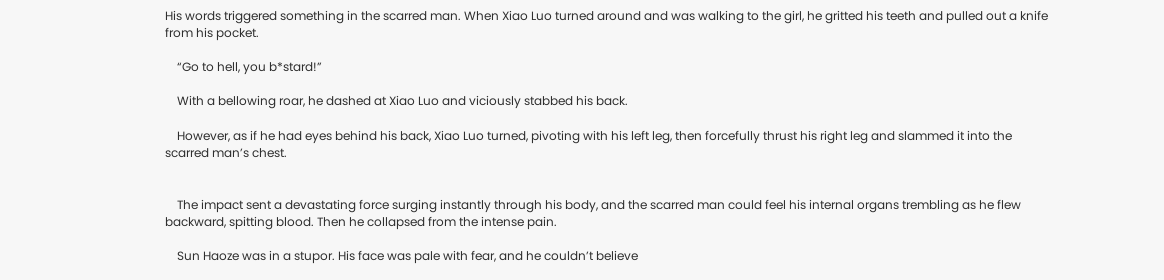His words triggered something in the scarred man. When Xiao Luo turned around and was walking to the girl, he gritted his teeth and pulled out a knife from his pocket.

    “Go to hell, you b*stard!”

    With a bellowing roar, he dashed at Xiao Luo and viciously stabbed his back.

    However, as if he had eyes behind his back, Xiao Luo turned, pivoting with his left leg, then forcefully thrust his right leg and slammed it into the scarred man’s chest.


    The impact sent a devastating force surging instantly through his body, and the scarred man could feel his internal organs trembling as he flew backward, spitting blood. Then he collapsed from the intense pain.

    Sun Haoze was in a stupor. His face was pale with fear, and he couldn’t believe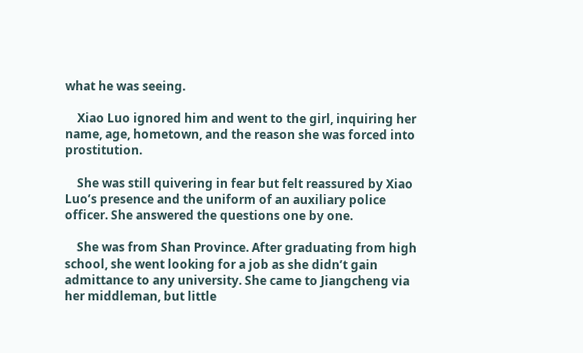what he was seeing.

    Xiao Luo ignored him and went to the girl, inquiring her name, age, hometown, and the reason she was forced into prostitution.

    She was still quivering in fear but felt reassured by Xiao Luo’s presence and the uniform of an auxiliary police officer. She answered the questions one by one.

    She was from Shan Province. After graduating from high school, she went looking for a job as she didn’t gain admittance to any university. She came to Jiangcheng via her middleman, but little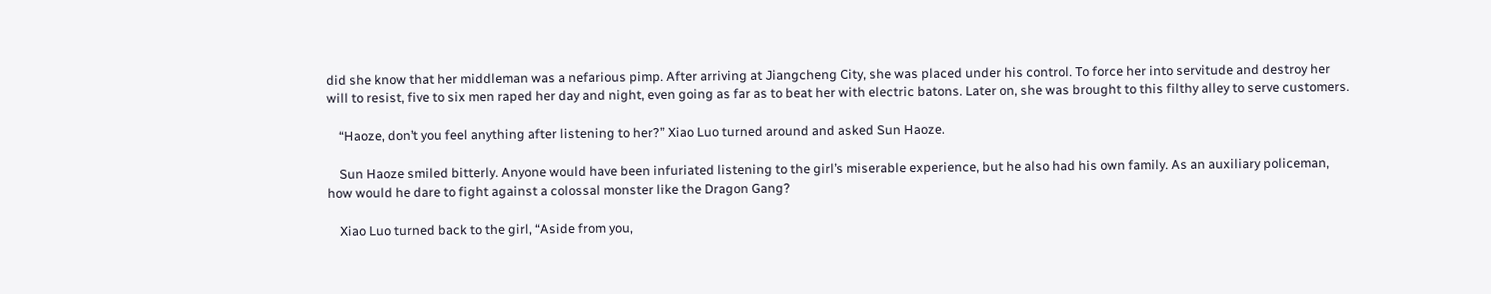did she know that her middleman was a nefarious pimp. After arriving at Jiangcheng City, she was placed under his control. To force her into servitude and destroy her will to resist, five to six men raped her day and night, even going as far as to beat her with electric batons. Later on, she was brought to this filthy alley to serve customers.

    “Haoze, don’t you feel anything after listening to her?” Xiao Luo turned around and asked Sun Haoze.

    Sun Haoze smiled bitterly. Anyone would have been infuriated listening to the girl’s miserable experience, but he also had his own family. As an auxiliary policeman, how would he dare to fight against a colossal monster like the Dragon Gang?

    Xiao Luo turned back to the girl, “Aside from you,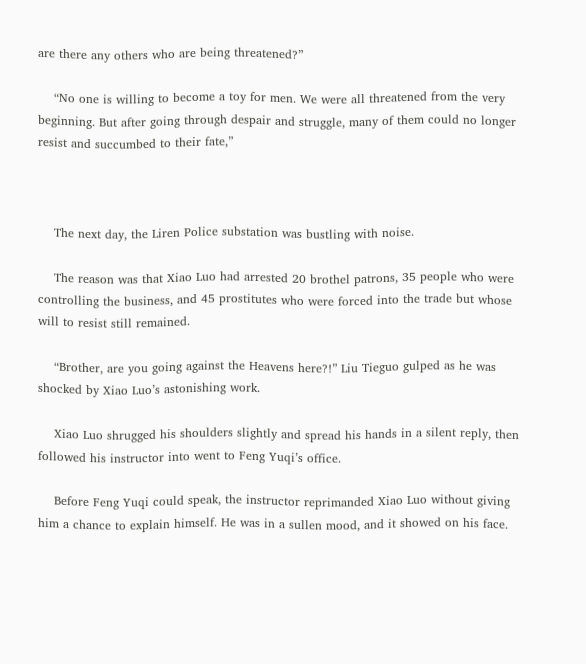are there any others who are being threatened?”

    “No one is willing to become a toy for men. We were all threatened from the very beginning. But after going through despair and struggle, many of them could no longer resist and succumbed to their fate,”



    The next day, the Liren Police substation was bustling with noise.

    The reason was that Xiao Luo had arrested 20 brothel patrons, 35 people who were controlling the business, and 45 prostitutes who were forced into the trade but whose will to resist still remained.

    “Brother, are you going against the Heavens here?!” Liu Tieguo gulped as he was shocked by Xiao Luo’s astonishing work.

    Xiao Luo shrugged his shoulders slightly and spread his hands in a silent reply, then followed his instructor into went to Feng Yuqi’s office.

    Before Feng Yuqi could speak, the instructor reprimanded Xiao Luo without giving him a chance to explain himself. He was in a sullen mood, and it showed on his face.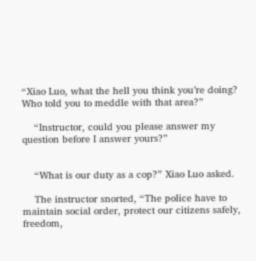“Xiao Luo, what the hell you think you’re doing? Who told you to meddle with that area?”

    “Instructor, could you please answer my question before I answer yours?”


    “What is our duty as a cop?” Xiao Luo asked.

    The instructor snorted, “The police have to maintain social order, protect our citizens safely, freedom,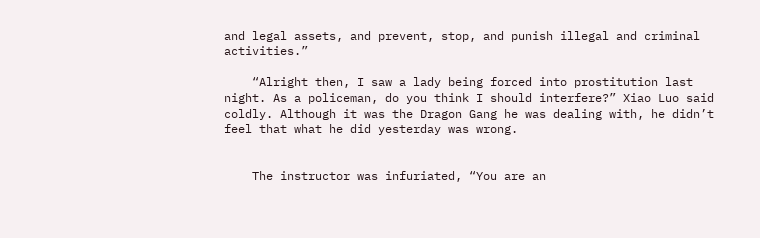and legal assets, and prevent, stop, and punish illegal and criminal activities.”

    “Alright then, I saw a lady being forced into prostitution last night. As a policeman, do you think I should interfere?” Xiao Luo said coldly. Although it was the Dragon Gang he was dealing with, he didn’t feel that what he did yesterday was wrong.


    The instructor was infuriated, “You are an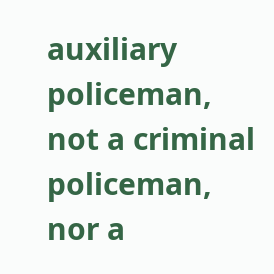auxiliary policeman, not a criminal policeman, nor a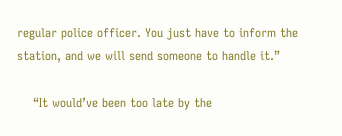regular police officer. You just have to inform the station, and we will send someone to handle it.”

    “It would’ve been too late by the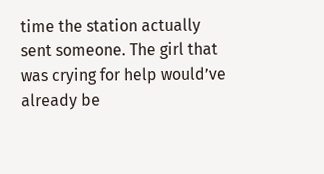time the station actually sent someone. The girl that was crying for help would’ve already be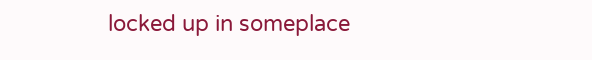locked up in someplace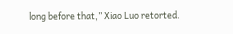long before that,” Xiao Luo retorted.